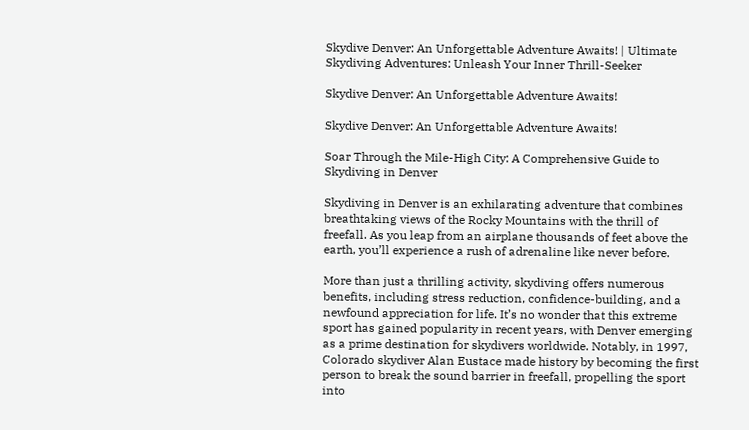Skydive Denver: An Unforgettable Adventure Awaits! | Ultimate Skydiving Adventures: Unleash Your Inner Thrill-Seeker

Skydive Denver: An Unforgettable Adventure Awaits!

Skydive Denver: An Unforgettable Adventure Awaits!

Soar Through the Mile-High City: A Comprehensive Guide to Skydiving in Denver

Skydiving in Denver is an exhilarating adventure that combines breathtaking views of the Rocky Mountains with the thrill of freefall. As you leap from an airplane thousands of feet above the earth, you’ll experience a rush of adrenaline like never before.

More than just a thrilling activity, skydiving offers numerous benefits, including stress reduction, confidence-building, and a newfound appreciation for life. It’s no wonder that this extreme sport has gained popularity in recent years, with Denver emerging as a prime destination for skydivers worldwide. Notably, in 1997, Colorado skydiver Alan Eustace made history by becoming the first person to break the sound barrier in freefall, propelling the sport into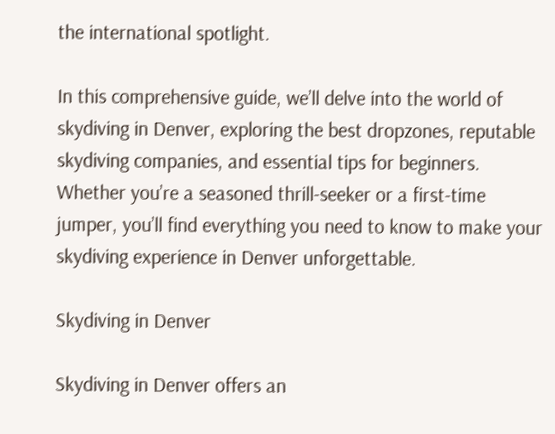the international spotlight.

In this comprehensive guide, we’ll delve into the world of skydiving in Denver, exploring the best dropzones, reputable skydiving companies, and essential tips for beginners. Whether you’re a seasoned thrill-seeker or a first-time jumper, you’ll find everything you need to know to make your skydiving experience in Denver unforgettable.

Skydiving in Denver

Skydiving in Denver offers an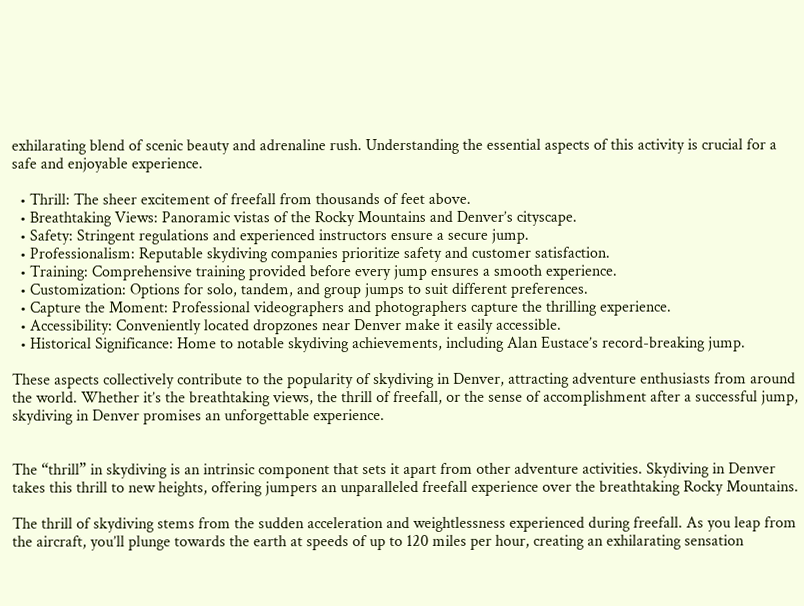exhilarating blend of scenic beauty and adrenaline rush. Understanding the essential aspects of this activity is crucial for a safe and enjoyable experience.

  • Thrill: The sheer excitement of freefall from thousands of feet above.
  • Breathtaking Views: Panoramic vistas of the Rocky Mountains and Denver’s cityscape.
  • Safety: Stringent regulations and experienced instructors ensure a secure jump.
  • Professionalism: Reputable skydiving companies prioritize safety and customer satisfaction.
  • Training: Comprehensive training provided before every jump ensures a smooth experience.
  • Customization: Options for solo, tandem, and group jumps to suit different preferences.
  • Capture the Moment: Professional videographers and photographers capture the thrilling experience.
  • Accessibility: Conveniently located dropzones near Denver make it easily accessible.
  • Historical Significance: Home to notable skydiving achievements, including Alan Eustace’s record-breaking jump.

These aspects collectively contribute to the popularity of skydiving in Denver, attracting adventure enthusiasts from around the world. Whether it’s the breathtaking views, the thrill of freefall, or the sense of accomplishment after a successful jump, skydiving in Denver promises an unforgettable experience.


The “thrill” in skydiving is an intrinsic component that sets it apart from other adventure activities. Skydiving in Denver takes this thrill to new heights, offering jumpers an unparalleled freefall experience over the breathtaking Rocky Mountains.

The thrill of skydiving stems from the sudden acceleration and weightlessness experienced during freefall. As you leap from the aircraft, you’ll plunge towards the earth at speeds of up to 120 miles per hour, creating an exhilarating sensation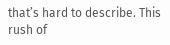that’s hard to describe. This rush of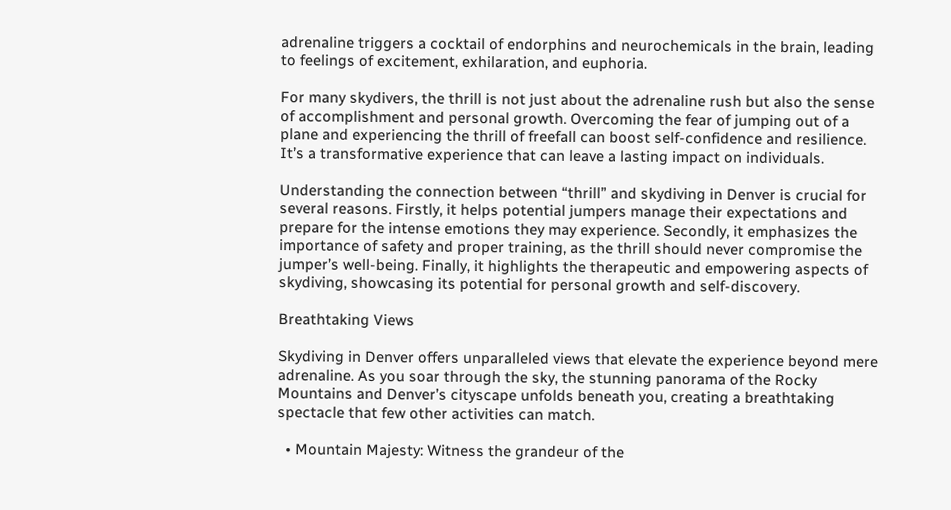adrenaline triggers a cocktail of endorphins and neurochemicals in the brain, leading to feelings of excitement, exhilaration, and euphoria.

For many skydivers, the thrill is not just about the adrenaline rush but also the sense of accomplishment and personal growth. Overcoming the fear of jumping out of a plane and experiencing the thrill of freefall can boost self-confidence and resilience. It’s a transformative experience that can leave a lasting impact on individuals.

Understanding the connection between “thrill” and skydiving in Denver is crucial for several reasons. Firstly, it helps potential jumpers manage their expectations and prepare for the intense emotions they may experience. Secondly, it emphasizes the importance of safety and proper training, as the thrill should never compromise the jumper’s well-being. Finally, it highlights the therapeutic and empowering aspects of skydiving, showcasing its potential for personal growth and self-discovery.

Breathtaking Views

Skydiving in Denver offers unparalleled views that elevate the experience beyond mere adrenaline. As you soar through the sky, the stunning panorama of the Rocky Mountains and Denver’s cityscape unfolds beneath you, creating a breathtaking spectacle that few other activities can match.

  • Mountain Majesty: Witness the grandeur of the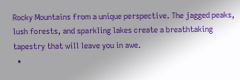Rocky Mountains from a unique perspective. The jagged peaks, lush forests, and sparkling lakes create a breathtaking tapestry that will leave you in awe.
  •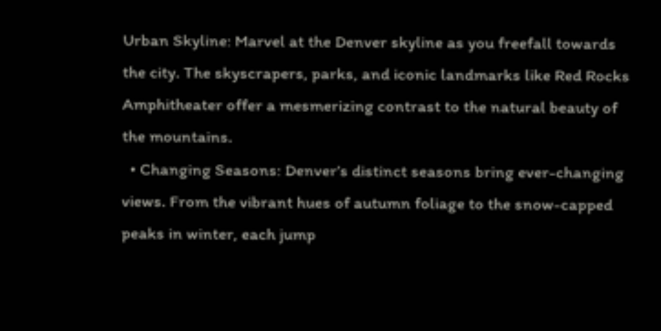Urban Skyline: Marvel at the Denver skyline as you freefall towards the city. The skyscrapers, parks, and iconic landmarks like Red Rocks Amphitheater offer a mesmerizing contrast to the natural beauty of the mountains.
  • Changing Seasons: Denver’s distinct seasons bring ever-changing views. From the vibrant hues of autumn foliage to the snow-capped peaks in winter, each jump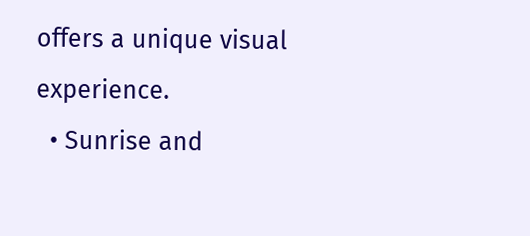offers a unique visual experience.
  • Sunrise and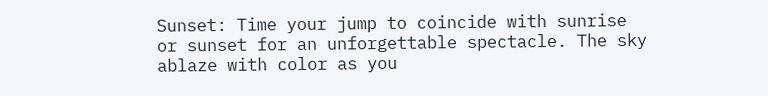Sunset: Time your jump to coincide with sunrise or sunset for an unforgettable spectacle. The sky ablaze with color as you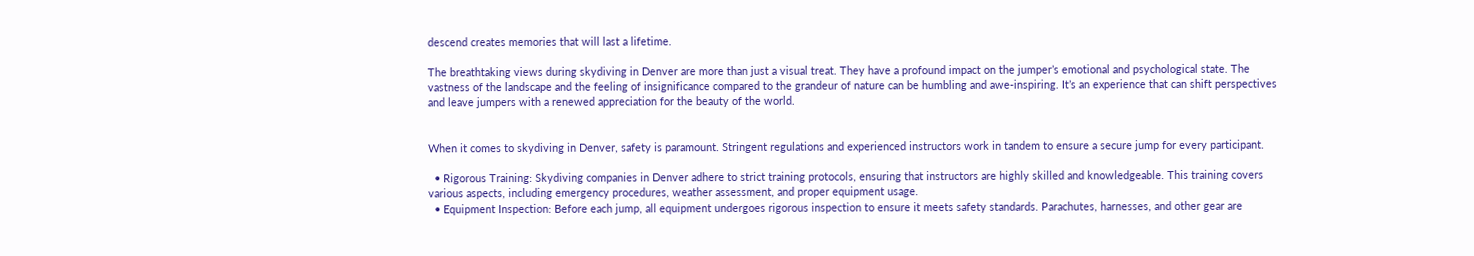descend creates memories that will last a lifetime.

The breathtaking views during skydiving in Denver are more than just a visual treat. They have a profound impact on the jumper’s emotional and psychological state. The vastness of the landscape and the feeling of insignificance compared to the grandeur of nature can be humbling and awe-inspiring. It’s an experience that can shift perspectives and leave jumpers with a renewed appreciation for the beauty of the world.


When it comes to skydiving in Denver, safety is paramount. Stringent regulations and experienced instructors work in tandem to ensure a secure jump for every participant.

  • Rigorous Training: Skydiving companies in Denver adhere to strict training protocols, ensuring that instructors are highly skilled and knowledgeable. This training covers various aspects, including emergency procedures, weather assessment, and proper equipment usage.
  • Equipment Inspection: Before each jump, all equipment undergoes rigorous inspection to ensure it meets safety standards. Parachutes, harnesses, and other gear are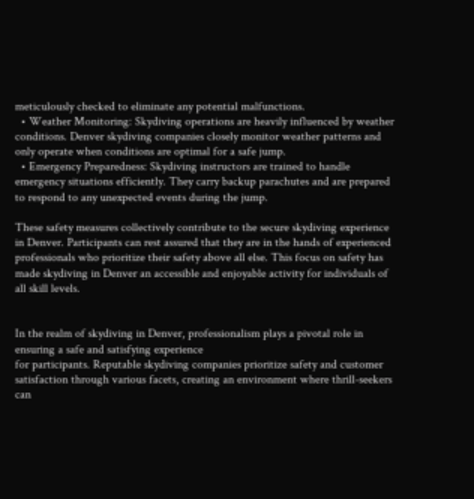meticulously checked to eliminate any potential malfunctions.
  • Weather Monitoring: Skydiving operations are heavily influenced by weather conditions. Denver skydiving companies closely monitor weather patterns and only operate when conditions are optimal for a safe jump.
  • Emergency Preparedness: Skydiving instructors are trained to handle emergency situations efficiently. They carry backup parachutes and are prepared to respond to any unexpected events during the jump.

These safety measures collectively contribute to the secure skydiving experience in Denver. Participants can rest assured that they are in the hands of experienced professionals who prioritize their safety above all else. This focus on safety has made skydiving in Denver an accessible and enjoyable activity for individuals of all skill levels.


In the realm of skydiving in Denver, professionalism plays a pivotal role in ensuring a safe and satisfying experience
for participants. Reputable skydiving companies prioritize safety and customer satisfaction through various facets, creating an environment where thrill-seekers can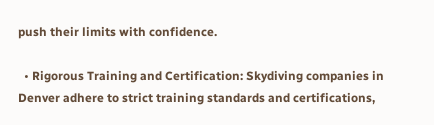push their limits with confidence.

  • Rigorous Training and Certification: Skydiving companies in Denver adhere to strict training standards and certifications,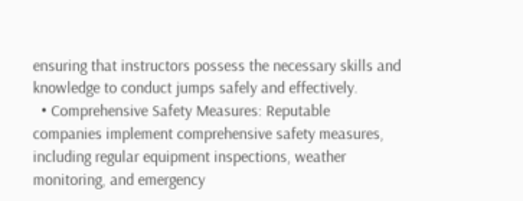ensuring that instructors possess the necessary skills and knowledge to conduct jumps safely and effectively.
  • Comprehensive Safety Measures: Reputable companies implement comprehensive safety measures, including regular equipment inspections, weather monitoring, and emergency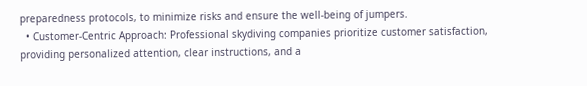preparedness protocols, to minimize risks and ensure the well-being of jumpers.
  • Customer-Centric Approach: Professional skydiving companies prioritize customer satisfaction, providing personalized attention, clear instructions, and a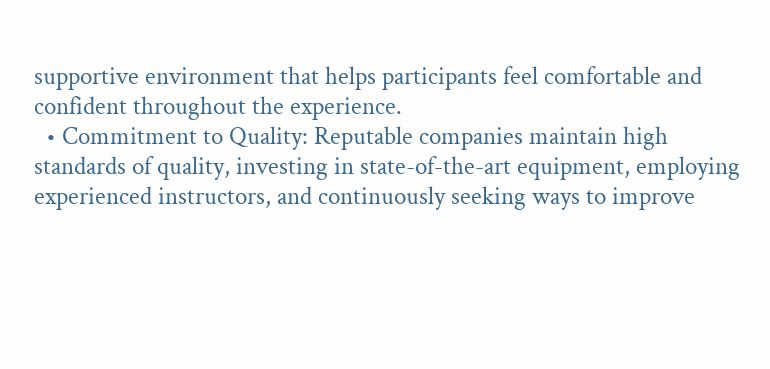supportive environment that helps participants feel comfortable and confident throughout the experience.
  • Commitment to Quality: Reputable companies maintain high standards of quality, investing in state-of-the-art equipment, employing experienced instructors, and continuously seeking ways to improve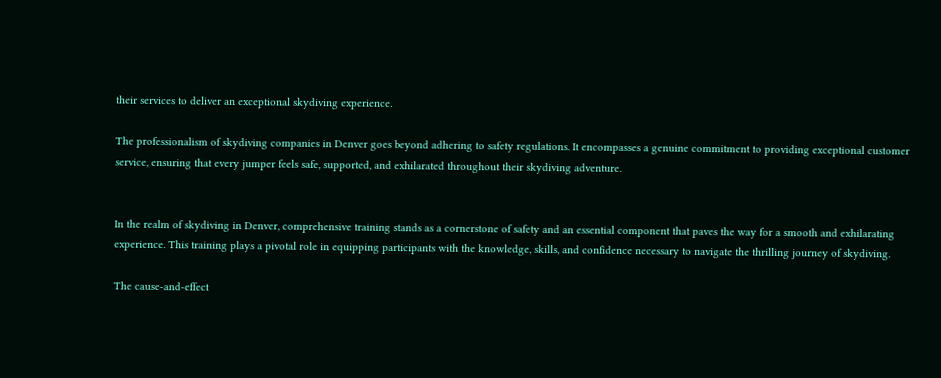their services to deliver an exceptional skydiving experience.

The professionalism of skydiving companies in Denver goes beyond adhering to safety regulations. It encompasses a genuine commitment to providing exceptional customer service, ensuring that every jumper feels safe, supported, and exhilarated throughout their skydiving adventure.


In the realm of skydiving in Denver, comprehensive training stands as a cornerstone of safety and an essential component that paves the way for a smooth and exhilarating experience. This training plays a pivotal role in equipping participants with the knowledge, skills, and confidence necessary to navigate the thrilling journey of skydiving.

The cause-and-effect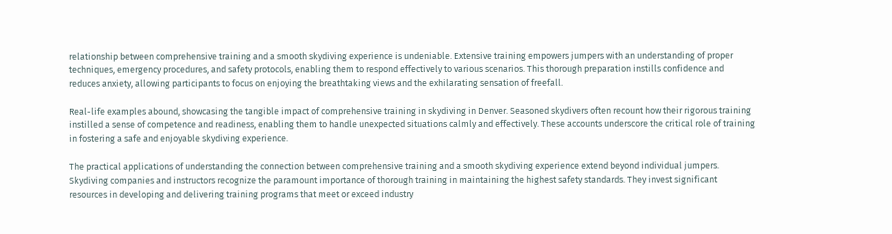relationship between comprehensive training and a smooth skydiving experience is undeniable. Extensive training empowers jumpers with an understanding of proper techniques, emergency procedures, and safety protocols, enabling them to respond effectively to various scenarios. This thorough preparation instills confidence and reduces anxiety, allowing participants to focus on enjoying the breathtaking views and the exhilarating sensation of freefall.

Real-life examples abound, showcasing the tangible impact of comprehensive training in skydiving in Denver. Seasoned skydivers often recount how their rigorous training instilled a sense of competence and readiness, enabling them to handle unexpected situations calmly and effectively. These accounts underscore the critical role of training in fostering a safe and enjoyable skydiving experience.

The practical applications of understanding the connection between comprehensive training and a smooth skydiving experience extend beyond individual jumpers. Skydiving companies and instructors recognize the paramount importance of thorough training in maintaining the highest safety standards. They invest significant resources in developing and delivering training programs that meet or exceed industry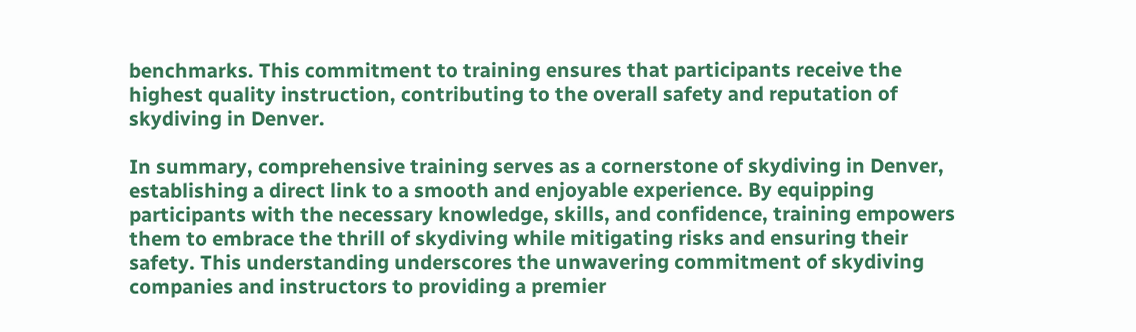benchmarks. This commitment to training ensures that participants receive the highest quality instruction, contributing to the overall safety and reputation of skydiving in Denver.

In summary, comprehensive training serves as a cornerstone of skydiving in Denver, establishing a direct link to a smooth and enjoyable experience. By equipping participants with the necessary knowledge, skills, and confidence, training empowers them to embrace the thrill of skydiving while mitigating risks and ensuring their safety. This understanding underscores the unwavering commitment of skydiving companies and instructors to providing a premier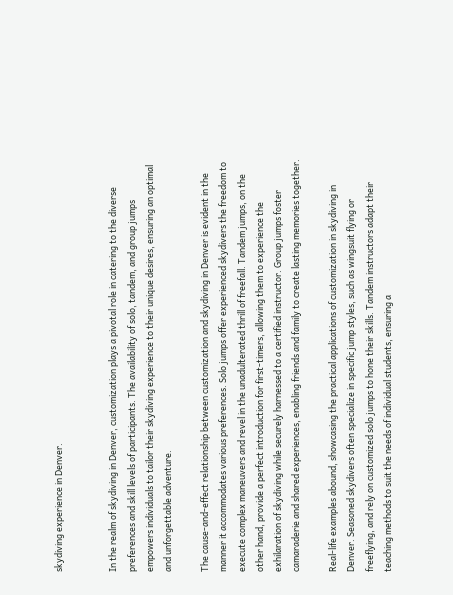skydiving experience in Denver.


In the realm of skydiving in Denver, customization plays a pivotal role in catering to the diverse preferences and skill levels of participants. The availability of solo, tandem, and group jumps empowers individuals to tailor their skydiving experience to their unique desires, ensuring an optimal and unforgettable adventure.

The cause-and-effect relationship between customization and skydiving in Denver is evident in the manner it accommodates various preferences. Solo jumps offer experienced skydivers the freedom to execute complex maneuvers and revel in the unadulterated thrill of freefall. Tandem jumps, on the other hand, provide a perfect introduction for first-timers, allowing them to experience the exhilaration of skydiving while securely harnessed to a certified instructor. Group jumps foster camaraderie and shared experiences, enabling friends and family to create lasting memories together.

Real-life examples abound, showcasing the practical applications of customization in skydiving in Denver. Seasoned skydivers often specialize in specific jump styles, such as wingsuit flying or freeflying, and rely on customized solo jumps to hone their skills. Tandem instructors adapt their teaching methods to suit the needs of individual students, ensuring a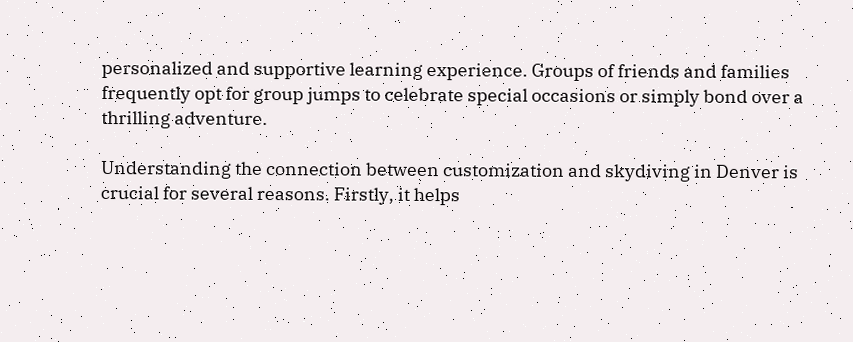personalized and supportive learning experience. Groups of friends and families frequently opt for group jumps to celebrate special occasions or simply bond over a thrilling adventure.

Understanding the connection between customization and skydiving in Denver is crucial for several reasons. Firstly, it helps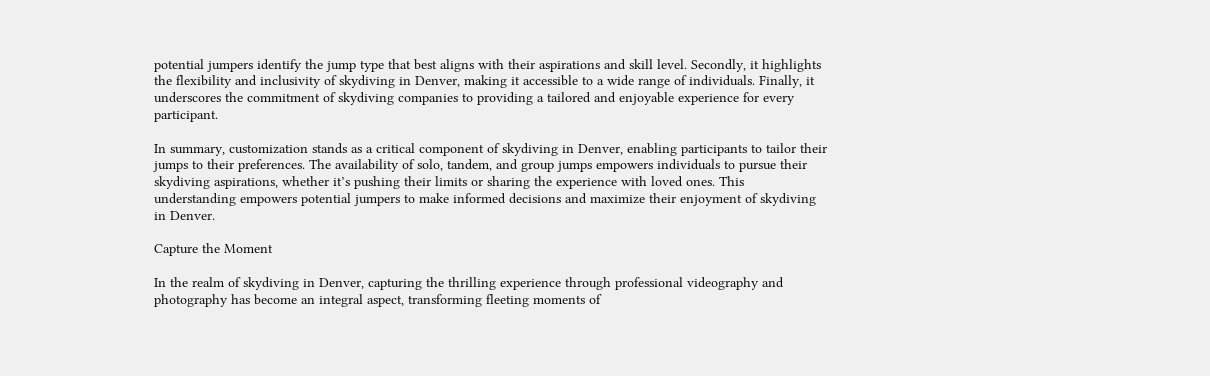potential jumpers identify the jump type that best aligns with their aspirations and skill level. Secondly, it highlights the flexibility and inclusivity of skydiving in Denver, making it accessible to a wide range of individuals. Finally, it underscores the commitment of skydiving companies to providing a tailored and enjoyable experience for every participant.

In summary, customization stands as a critical component of skydiving in Denver, enabling participants to tailor their jumps to their preferences. The availability of solo, tandem, and group jumps empowers individuals to pursue their skydiving aspirations, whether it’s pushing their limits or sharing the experience with loved ones. This understanding empowers potential jumpers to make informed decisions and maximize their enjoyment of skydiving in Denver.

Capture the Moment

In the realm of skydiving in Denver, capturing the thrilling experience through professional videography and photography has become an integral aspect, transforming fleeting moments of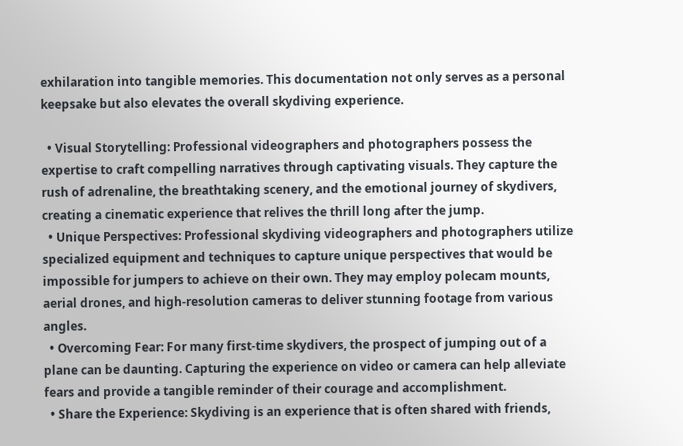exhilaration into tangible memories. This documentation not only serves as a personal keepsake but also elevates the overall skydiving experience.

  • Visual Storytelling: Professional videographers and photographers possess the expertise to craft compelling narratives through captivating visuals. They capture the rush of adrenaline, the breathtaking scenery, and the emotional journey of skydivers, creating a cinematic experience that relives the thrill long after the jump.
  • Unique Perspectives: Professional skydiving videographers and photographers utilize specialized equipment and techniques to capture unique perspectives that would be impossible for jumpers to achieve on their own. They may employ polecam mounts, aerial drones, and high-resolution cameras to deliver stunning footage from various angles.
  • Overcoming Fear: For many first-time skydivers, the prospect of jumping out of a plane can be daunting. Capturing the experience on video or camera can help alleviate fears and provide a tangible reminder of their courage and accomplishment.
  • Share the Experience: Skydiving is an experience that is often shared with friends,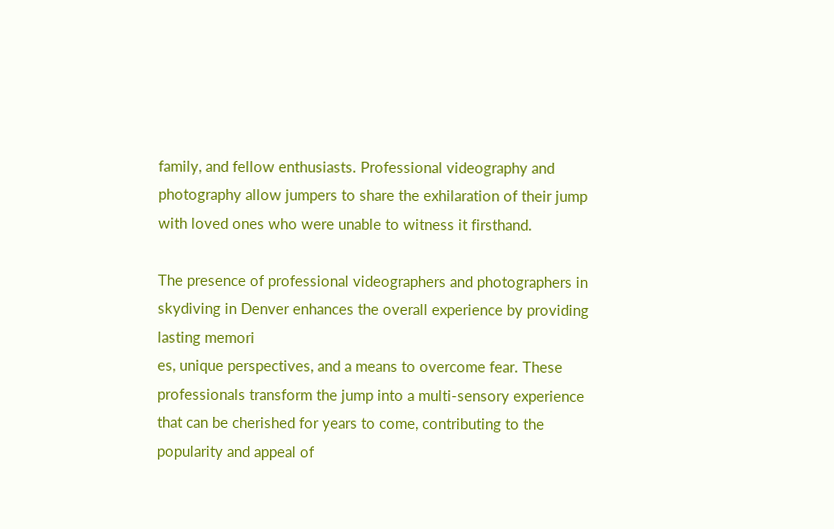family, and fellow enthusiasts. Professional videography and photography allow jumpers to share the exhilaration of their jump with loved ones who were unable to witness it firsthand.

The presence of professional videographers and photographers in skydiving in Denver enhances the overall experience by providing lasting memori
es, unique perspectives, and a means to overcome fear. These professionals transform the jump into a multi-sensory experience that can be cherished for years to come, contributing to the popularity and appeal of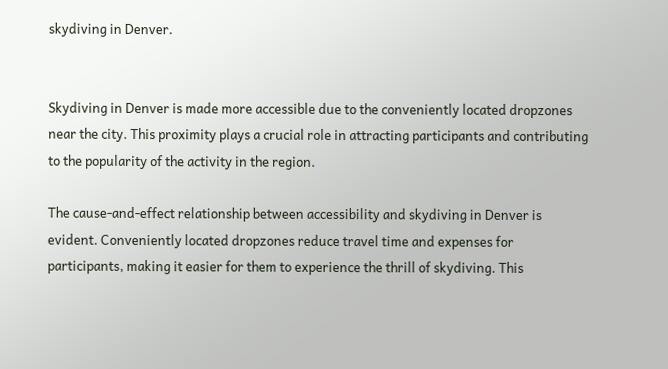skydiving in Denver.


Skydiving in Denver is made more accessible due to the conveniently located dropzones near the city. This proximity plays a crucial role in attracting participants and contributing to the popularity of the activity in the region.

The cause-and-effect relationship between accessibility and skydiving in Denver is evident. Conveniently located dropzones reduce travel time and expenses for participants, making it easier for them to experience the thrill of skydiving. This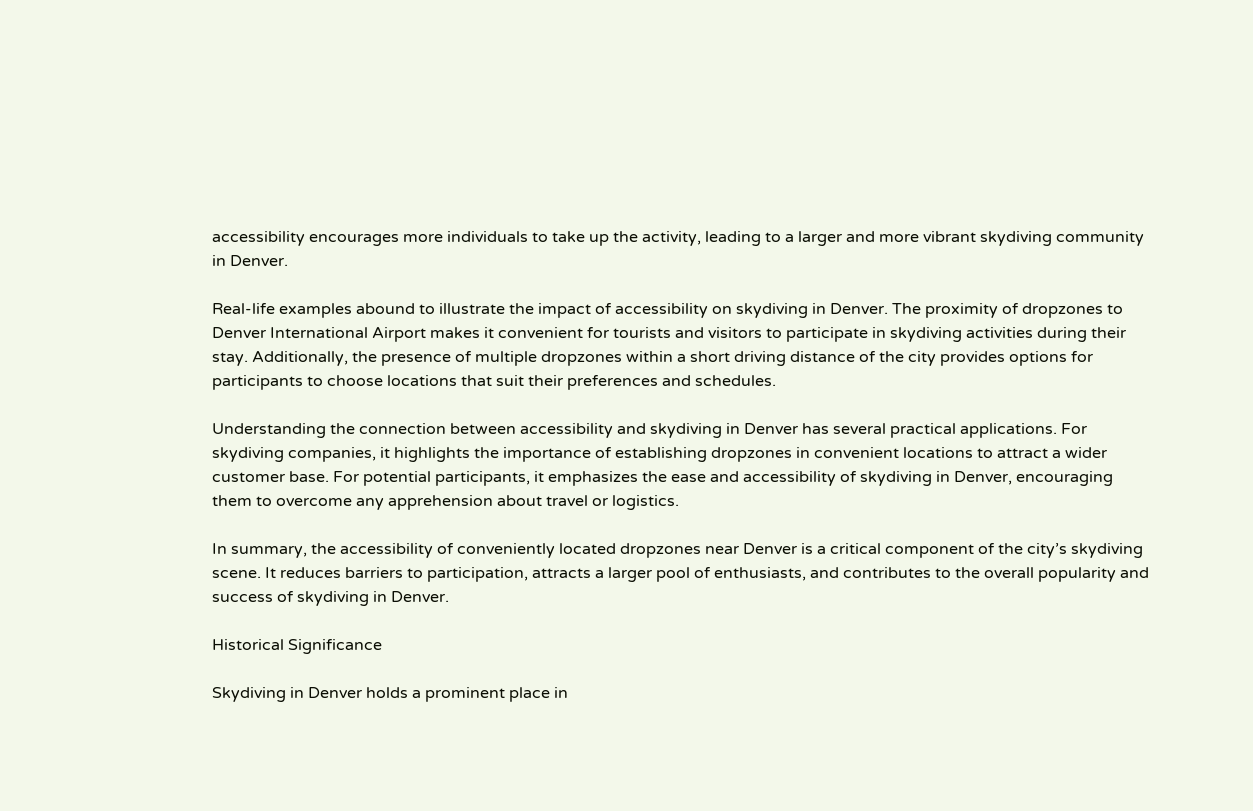accessibility encourages more individuals to take up the activity, leading to a larger and more vibrant skydiving community in Denver.

Real-life examples abound to illustrate the impact of accessibility on skydiving in Denver. The proximity of dropzones to Denver International Airport makes it convenient for tourists and visitors to participate in skydiving activities during their stay. Additionally, the presence of multiple dropzones within a short driving distance of the city provides options for participants to choose locations that suit their preferences and schedules.

Understanding the connection between accessibility and skydiving in Denver has several practical applications. For skydiving companies, it highlights the importance of establishing dropzones in convenient locations to attract a wider customer base. For potential participants, it emphasizes the ease and accessibility of skydiving in Denver, encouraging them to overcome any apprehension about travel or logistics.

In summary, the accessibility of conveniently located dropzones near Denver is a critical component of the city’s skydiving scene. It reduces barriers to participation, attracts a larger pool of enthusiasts, and contributes to the overall popularity and success of skydiving in Denver.

Historical Significance

Skydiving in Denver holds a prominent place in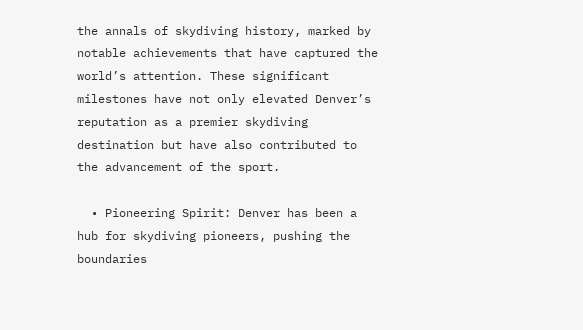the annals of skydiving history, marked by notable achievements that have captured the world’s attention. These significant milestones have not only elevated Denver’s reputation as a premier skydiving destination but have also contributed to the advancement of the sport.

  • Pioneering Spirit: Denver has been a hub for skydiving pioneers, pushing the boundaries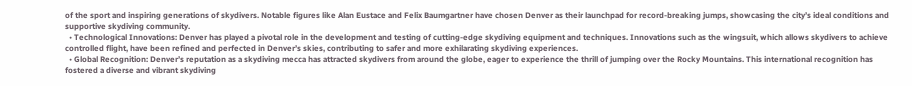of the sport and inspiring generations of skydivers. Notable figures like Alan Eustace and Felix Baumgartner have chosen Denver as their launchpad for record-breaking jumps, showcasing the city’s ideal conditions and supportive skydiving community.
  • Technological Innovations: Denver has played a pivotal role in the development and testing of cutting-edge skydiving equipment and techniques. Innovations such as the wingsuit, which allows skydivers to achieve controlled flight, have been refined and perfected in Denver’s skies, contributing to safer and more exhilarating skydiving experiences.
  • Global Recognition: Denver’s reputation as a skydiving mecca has attracted skydivers from around the globe, eager to experience the thrill of jumping over the Rocky Mountains. This international recognition has fostered a diverse and vibrant skydiving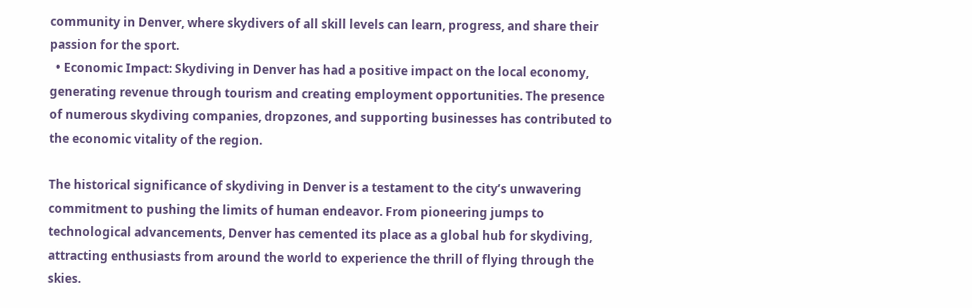community in Denver, where skydivers of all skill levels can learn, progress, and share their passion for the sport.
  • Economic Impact: Skydiving in Denver has had a positive impact on the local economy, generating revenue through tourism and creating employment opportunities. The presence of numerous skydiving companies, dropzones, and supporting businesses has contributed to the economic vitality of the region.

The historical significance of skydiving in Denver is a testament to the city’s unwavering commitment to pushing the limits of human endeavor. From pioneering jumps to technological advancements, Denver has cemented its place as a global hub for skydiving, attracting enthusiasts from around the world to experience the thrill of flying through the skies.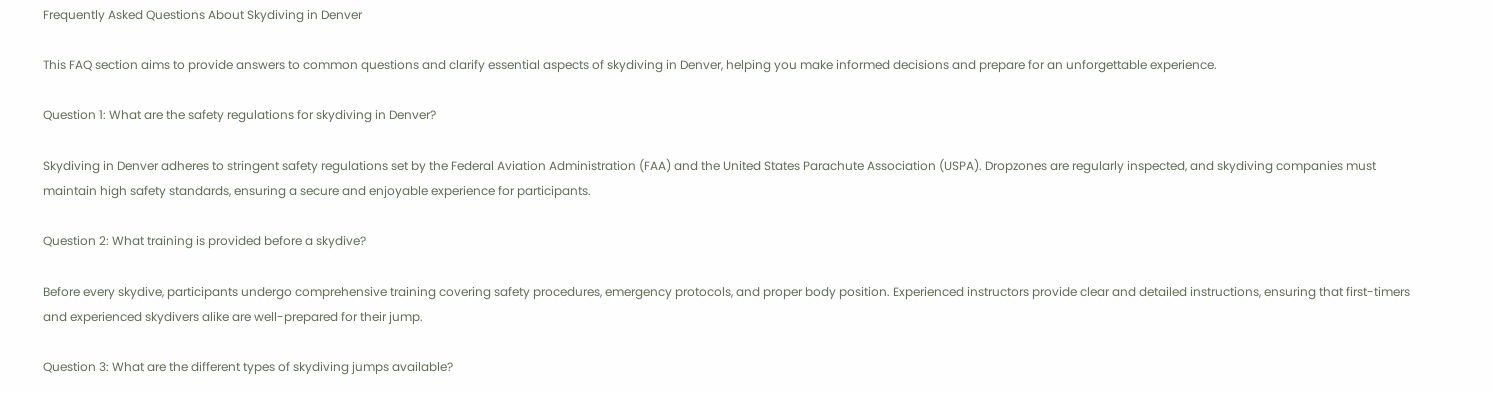Frequently Asked Questions About Skydiving in Denver

This FAQ section aims to provide answers to common questions and clarify essential aspects of skydiving in Denver, helping you make informed decisions and prepare for an unforgettable experience.

Question 1: What are the safety regulations for skydiving in Denver?

Skydiving in Denver adheres to stringent safety regulations set by the Federal Aviation Administration (FAA) and the United States Parachute Association (USPA). Dropzones are regularly inspected, and skydiving companies must maintain high safety standards, ensuring a secure and enjoyable experience for participants.

Question 2: What training is provided before a skydive?

Before every skydive, participants undergo comprehensive training covering safety procedures, emergency protocols, and proper body position. Experienced instructors provide clear and detailed instructions, ensuring that first-timers and experienced skydivers alike are well-prepared for their jump.

Question 3: What are the different types of skydiving jumps available?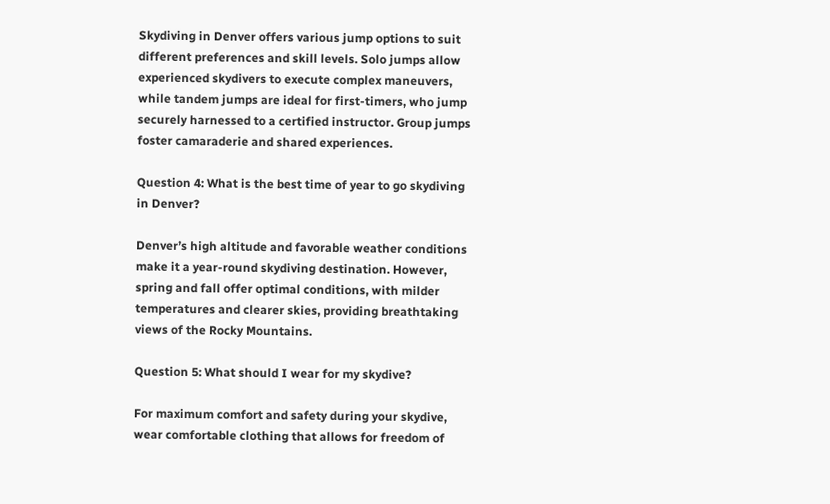Skydiving in Denver offers various jump options to suit different preferences and skill levels. Solo jumps allow experienced skydivers to execute complex maneuvers, while tandem jumps are ideal for first-timers, who jump securely harnessed to a certified instructor. Group jumps foster camaraderie and shared experiences.

Question 4: What is the best time of year to go skydiving in Denver?

Denver’s high altitude and favorable weather conditions make it a year-round skydiving destination. However, spring and fall offer optimal conditions, with milder temperatures and clearer skies, providing breathtaking views of the Rocky Mountains.

Question 5: What should I wear for my skydive?

For maximum comfort and safety during your skydive, wear comfortable clothing that allows for freedom of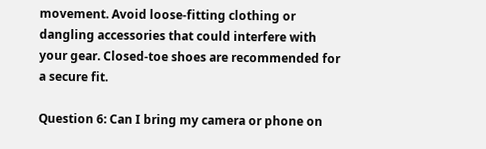movement. Avoid loose-fitting clothing or dangling accessories that could interfere with your gear. Closed-toe shoes are recommended for a secure fit.

Question 6: Can I bring my camera or phone on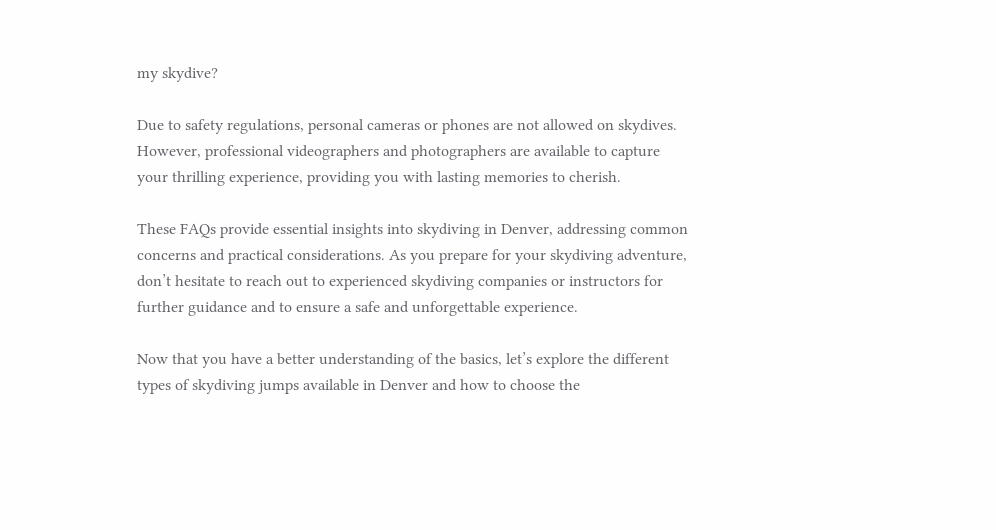my skydive?

Due to safety regulations, personal cameras or phones are not allowed on skydives. However, professional videographers and photographers are available to capture your thrilling experience, providing you with lasting memories to cherish.

These FAQs provide essential insights into skydiving in Denver, addressing common concerns and practical considerations. As you prepare for your skydiving adventure, don’t hesitate to reach out to experienced skydiving companies or instructors for further guidance and to ensure a safe and unforgettable experience.

Now that you have a better understanding of the basics, let’s explore the different types of skydiving jumps available in Denver and how to choose the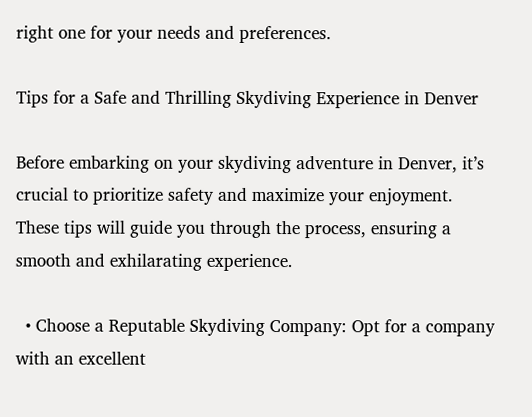right one for your needs and preferences.

Tips for a Safe and Thrilling Skydiving Experience in Denver

Before embarking on your skydiving adventure in Denver, it’s crucial to prioritize safety and maximize your enjoyment. These tips will guide you through the process, ensuring a smooth and exhilarating experience.

  • Choose a Reputable Skydiving Company: Opt for a company with an excellent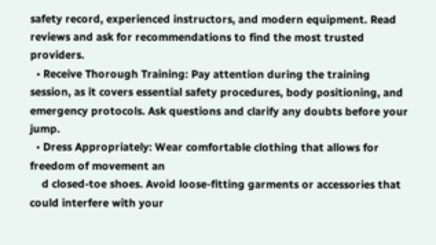safety record, experienced instructors, and modern equipment. Read reviews and ask for recommendations to find the most trusted providers.
  • Receive Thorough Training: Pay attention during the training session, as it covers essential safety procedures, body positioning, and emergency protocols. Ask questions and clarify any doubts before your jump.
  • Dress Appropriately: Wear comfortable clothing that allows for freedom of movement an
    d closed-toe shoes. Avoid loose-fitting garments or accessories that could interfere with your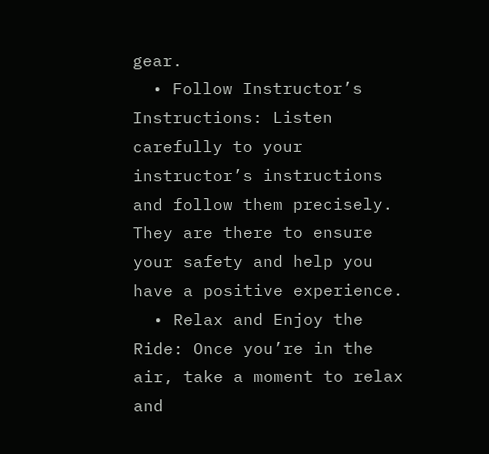gear.
  • Follow Instructor’s Instructions: Listen carefully to your instructor’s instructions and follow them precisely. They are there to ensure your safety and help you have a positive experience.
  • Relax and Enjoy the Ride: Once you’re in the air, take a moment to relax and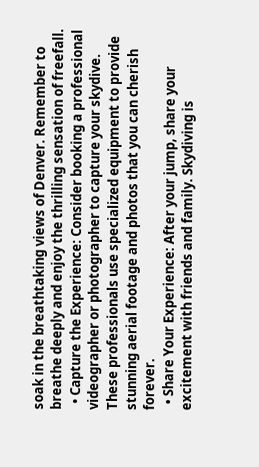soak in the breathtaking views of Denver. Remember to breathe deeply and enjoy the thrilling sensation of freefall.
  • Capture the Experience: Consider booking a professional videographer or photographer to capture your skydive. These professionals use specialized equipment to provide stunning aerial footage and photos that you can cherish forever.
  • Share Your Experience: After your jump, share your excitement with friends and family. Skydiving is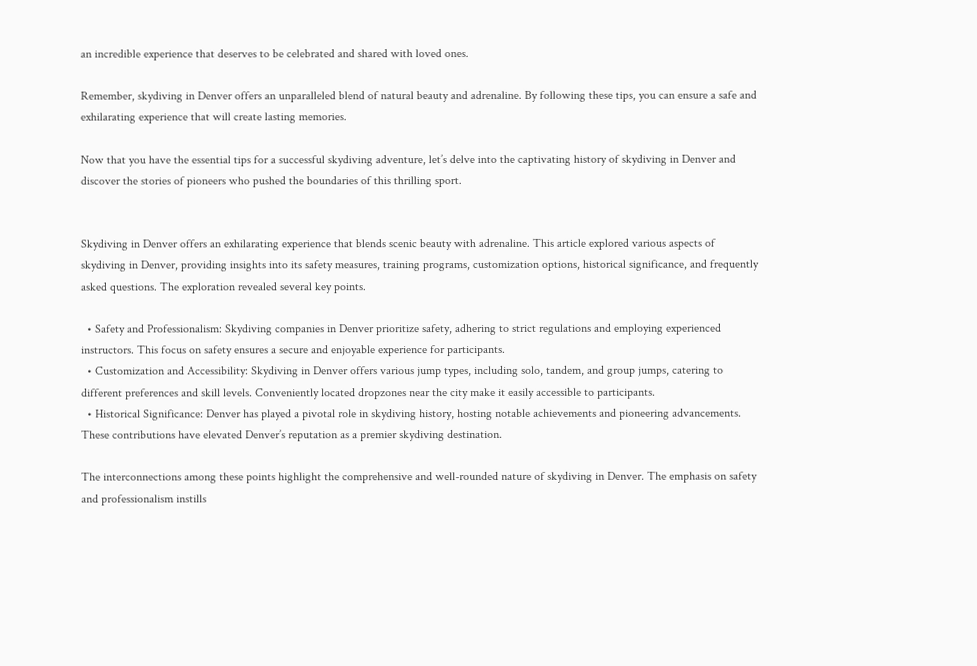an incredible experience that deserves to be celebrated and shared with loved ones.

Remember, skydiving in Denver offers an unparalleled blend of natural beauty and adrenaline. By following these tips, you can ensure a safe and exhilarating experience that will create lasting memories.

Now that you have the essential tips for a successful skydiving adventure, let’s delve into the captivating history of skydiving in Denver and discover the stories of pioneers who pushed the boundaries of this thrilling sport.


Skydiving in Denver offers an exhilarating experience that blends scenic beauty with adrenaline. This article explored various aspects of skydiving in Denver, providing insights into its safety measures, training programs, customization options, historical significance, and frequently asked questions. The exploration revealed several key points.

  • Safety and Professionalism: Skydiving companies in Denver prioritize safety, adhering to strict regulations and employing experienced instructors. This focus on safety ensures a secure and enjoyable experience for participants.
  • Customization and Accessibility: Skydiving in Denver offers various jump types, including solo, tandem, and group jumps, catering to different preferences and skill levels. Conveniently located dropzones near the city make it easily accessible to participants.
  • Historical Significance: Denver has played a pivotal role in skydiving history, hosting notable achievements and pioneering advancements. These contributions have elevated Denver’s reputation as a premier skydiving destination.

The interconnections among these points highlight the comprehensive and well-rounded nature of skydiving in Denver. The emphasis on safety and professionalism instills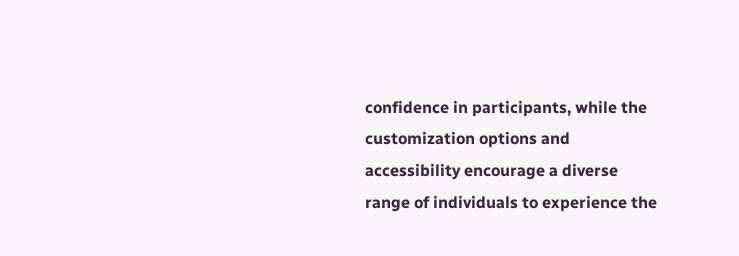confidence in participants, while the customization options and accessibility encourage a diverse range of individuals to experience the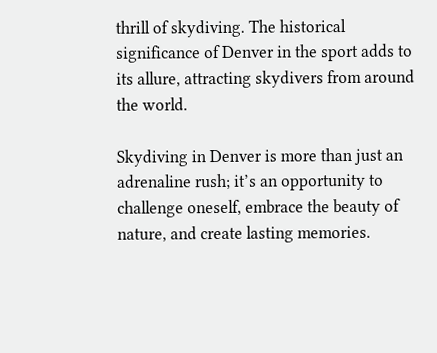thrill of skydiving. The historical significance of Denver in the sport adds to its allure, attracting skydivers from around the world.

Skydiving in Denver is more than just an adrenaline rush; it’s an opportunity to challenge oneself, embrace the beauty of nature, and create lasting memories.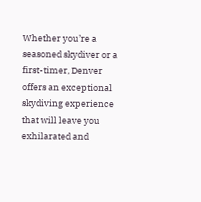Whether you’re a seasoned skydiver or a first-timer, Denver offers an exceptional skydiving experience that will leave you exhilarated and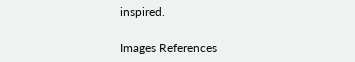inspired.

Images References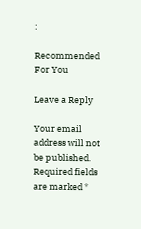:

Recommended For You

Leave a Reply

Your email address will not be published. Required fields are marked *